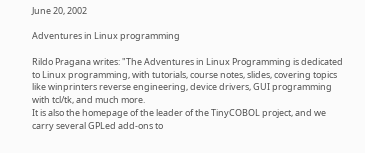June 20, 2002

Adventures in Linux programming

Rildo Pragana writes: "The Adventures in Linux Programming is dedicated to Linux programming, with tutorials, course notes, slides, covering topics like winprinters reverse engineering, device drivers, GUI programming with tcl/tk, and much more.
It is also the homepage of the leader of the TinyCOBOL project, and we carry several GPLed add-ons to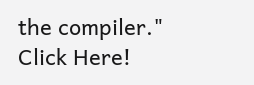the compiler."
Click Here!